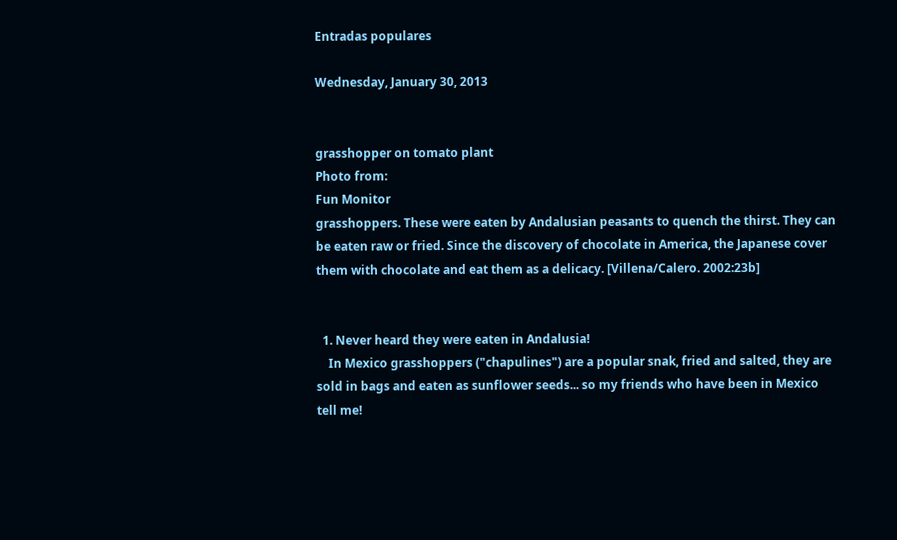Entradas populares

Wednesday, January 30, 2013


grasshopper on tomato plant
Photo from:
Fun Monitor
grasshoppers. These were eaten by Andalusian peasants to quench the thirst. They can be eaten raw or fried. Since the discovery of chocolate in America, the Japanese cover them with chocolate and eat them as a delicacy. [Villena/Calero. 2002:23b]


  1. Never heard they were eaten in Andalusia!
    In Mexico grasshoppers ("chapulines") are a popular snak, fried and salted, they are sold in bags and eaten as sunflower seeds... so my friends who have been in Mexico tell me!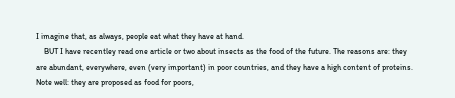I imagine that, as always, people eat what they have at hand.
    BUT I have recentley read one article or two about insects as the food of the future. The reasons are: they are abundant, everywhere, even (very important) in poor countries, and they have a high content of proteins. Note well: they are proposed as food for poors,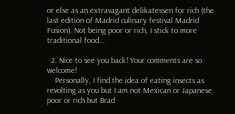or else as an extravagant delikatessen for rich (the last edition of Madrid culinary festival Madrid Fusion). Not being poor or rich, I stick to more traditional food...

  2. Nice to see you back! Your comments are so welcome!
    Personally, I find the idea of eating insects as revolting as you but I am not Mexican or Japanese, poor or rich but Brad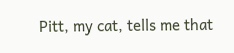Pitt, my cat, tells me that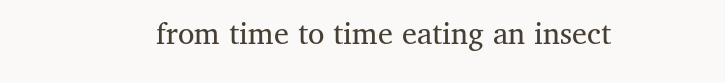from time to time eating an insect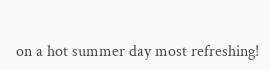on a hot summer day most refreshing!